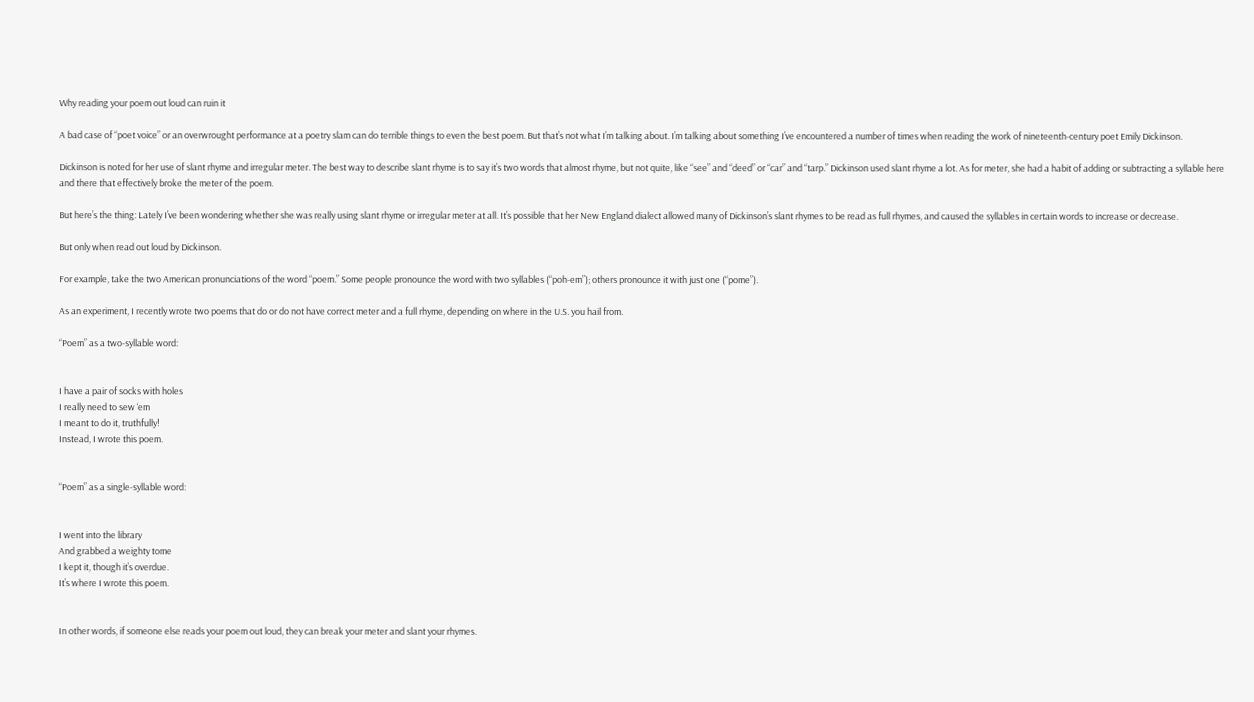Why reading your poem out loud can ruin it

A bad case of “poet voice” or an overwrought performance at a poetry slam can do terrible things to even the best poem. But that’s not what I’m talking about. I’m talking about something I’ve encountered a number of times when reading the work of nineteenth-century poet Emily Dickinson.

Dickinson is noted for her use of slant rhyme and irregular meter. The best way to describe slant rhyme is to say it’s two words that almost rhyme, but not quite, like “see” and “deed” or “car” and “tarp.” Dickinson used slant rhyme a lot. As for meter, she had a habit of adding or subtracting a syllable here and there that effectively broke the meter of the poem.

But here’s the thing: Lately I’ve been wondering whether she was really using slant rhyme or irregular meter at all. It’s possible that her New England dialect allowed many of Dickinson’s slant rhymes to be read as full rhymes, and caused the syllables in certain words to increase or decrease.

But only when read out loud by Dickinson.

For example, take the two American pronunciations of the word “poem.” Some people pronounce the word with two syllables (“poh-em”); others pronounce it with just one (“pome”).

As an experiment, I recently wrote two poems that do or do not have correct meter and a full rhyme, depending on where in the U.S. you hail from.

“Poem” as a two-syllable word:


I have a pair of socks with holes
I really need to sew ‘em
I meant to do it, truthfully!
Instead, I wrote this poem.


“Poem” as a single-syllable word:


I went into the library
And grabbed a weighty tome
I kept it, though it’s overdue.
It’s where I wrote this poem.


In other words, if someone else reads your poem out loud, they can break your meter and slant your rhymes.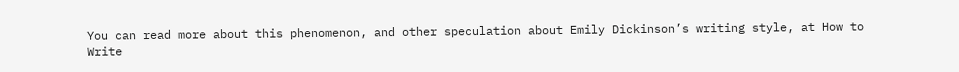You can read more about this phenomenon, and other speculation about Emily Dickinson’s writing style, at How to Write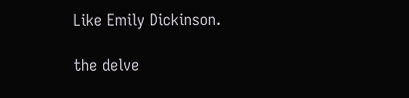Like Emily Dickinson.

the delve